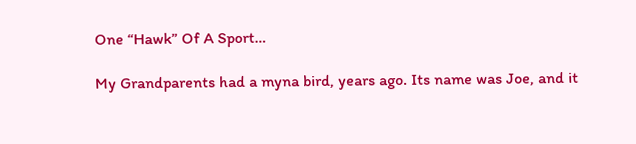One “Hawk” Of A Sport…

My Grandparents had a myna bird, years ago. Its name was Joe, and it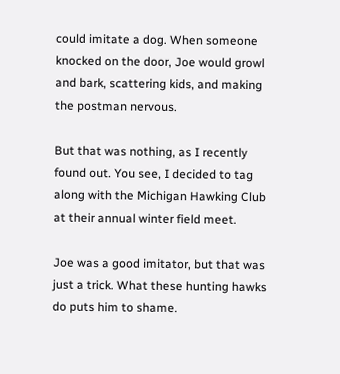could imitate a dog. When someone knocked on the door, Joe would growl and bark, scattering kids, and making the postman nervous.

But that was nothing, as I recently found out. You see, I decided to tag along with the Michigan Hawking Club at their annual winter field meet.

Joe was a good imitator, but that was just a trick. What these hunting hawks do puts him to shame.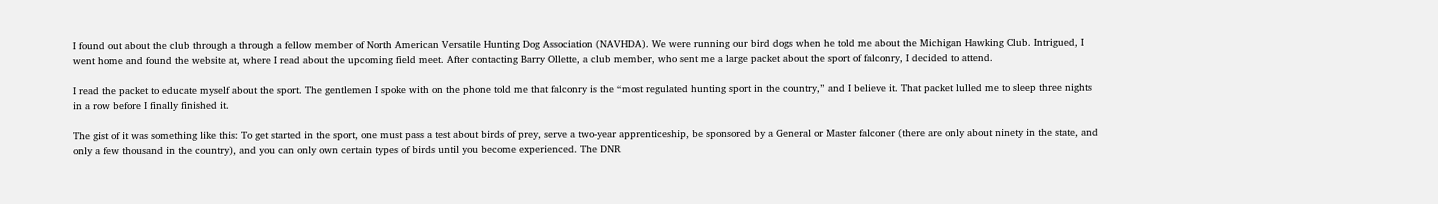I found out about the club through a through a fellow member of North American Versatile Hunting Dog Association (NAVHDA). We were running our bird dogs when he told me about the Michigan Hawking Club. Intrigued, I went home and found the website at, where I read about the upcoming field meet. After contacting Barry Ollette, a club member, who sent me a large packet about the sport of falconry, I decided to attend.

I read the packet to educate myself about the sport. The gentlemen I spoke with on the phone told me that falconry is the “most regulated hunting sport in the country,” and I believe it. That packet lulled me to sleep three nights in a row before I finally finished it.

The gist of it was something like this: To get started in the sport, one must pass a test about birds of prey, serve a two-year apprenticeship, be sponsored by a General or Master falconer (there are only about ninety in the state, and only a few thousand in the country), and you can only own certain types of birds until you become experienced. The DNR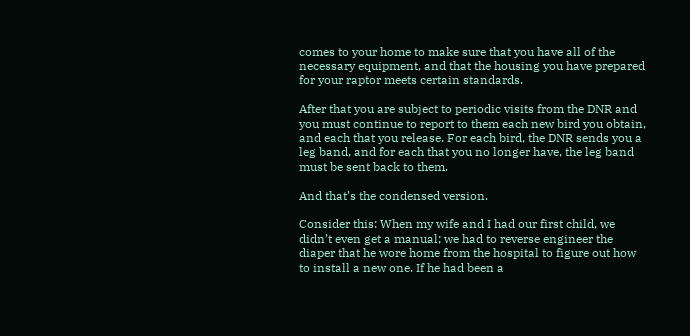comes to your home to make sure that you have all of the necessary equipment, and that the housing you have prepared for your raptor meets certain standards.

After that you are subject to periodic visits from the DNR and you must continue to report to them each new bird you obtain, and each that you release. For each bird, the DNR sends you a leg band, and for each that you no longer have, the leg band must be sent back to them.

And that’s the condensed version.

Consider this: When my wife and I had our first child, we didn’t even get a manual; we had to reverse engineer the diaper that he wore home from the hospital to figure out how to install a new one. If he had been a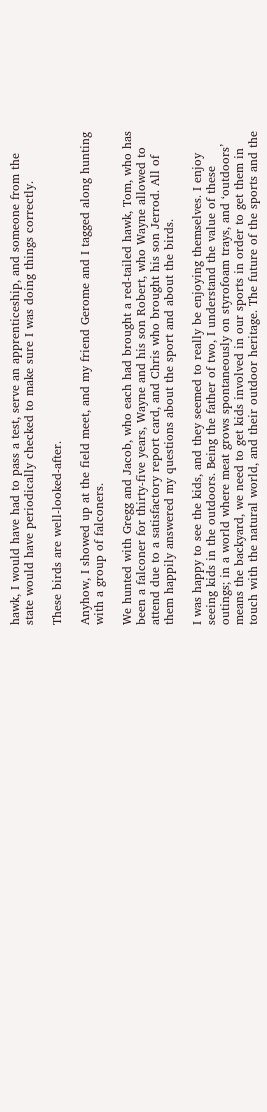hawk, I would have had to pass a test, serve an apprenticeship, and someone from the state would have periodically checked to make sure I was doing things correctly.

These birds are well-looked-after.

Anyhow, I showed up at the field meet, and my friend Gerome and I tagged along hunting with a group of falconers.

We hunted with Gregg and Jacob, who each had brought a red-tailed hawk, Tom, who has been a falconer for thirty-five years, Wayne and his son Robert, who Wayne allowed to attend due to a satisfactory report card, and Chris who brought his son Jerrod. All of them happily answered my questions about the sport and about the birds.

I was happy to see the kids, and they seemed to really be enjoying themselves. I enjoy seeing kids in the outdoors. Being the father of two, I understand the value of these outings; in a world where meat grows spontaneously on styrofoam trays, and ‘outdoors’ means the backyard, we need to get kids involved in our sports in order to get them in touch with the natural world, and their outdoor heritage. The future of the sports and the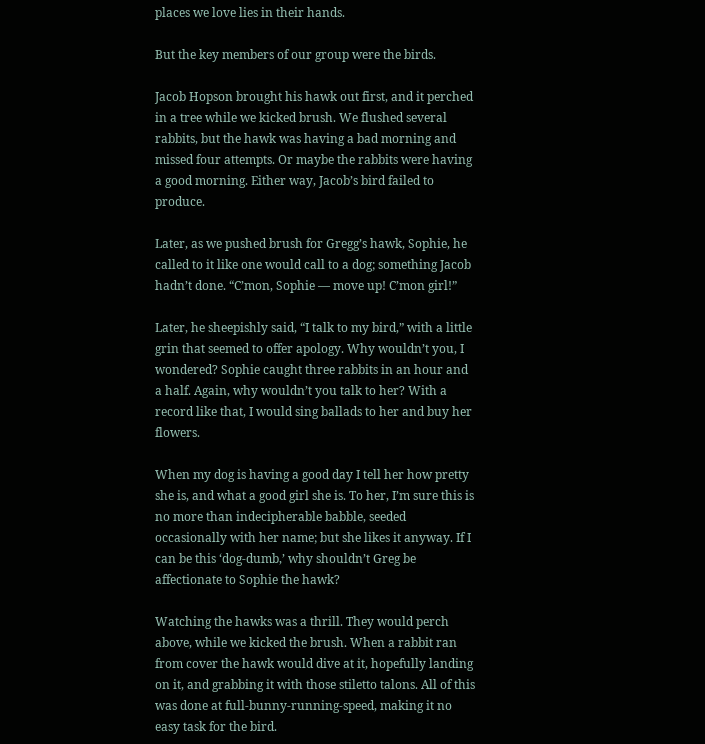places we love lies in their hands.

But the key members of our group were the birds.

Jacob Hopson brought his hawk out first, and it perched in a tree while we kicked brush. We flushed several rabbits, but the hawk was having a bad morning and missed four attempts. Or maybe the rabbits were having a good morning. Either way, Jacob’s bird failed to produce.

Later, as we pushed brush for Gregg’s hawk, Sophie, he called to it like one would call to a dog; something Jacob hadn’t done. “C’mon, Sophie — move up! C’mon girl!”

Later, he sheepishly said, “I talk to my bird,” with a little grin that seemed to offer apology. Why wouldn’t you, I wondered? Sophie caught three rabbits in an hour and a half. Again, why wouldn’t you talk to her? With a record like that, I would sing ballads to her and buy her flowers.

When my dog is having a good day I tell her how pretty she is, and what a good girl she is. To her, I’m sure this is no more than indecipherable babble, seeded occasionally with her name; but she likes it anyway. If I can be this ‘dog-dumb,’ why shouldn’t Greg be affectionate to Sophie the hawk?

Watching the hawks was a thrill. They would perch above, while we kicked the brush. When a rabbit ran from cover the hawk would dive at it, hopefully landing on it, and grabbing it with those stiletto talons. All of this was done at full-bunny-running-speed, making it no easy task for the bird.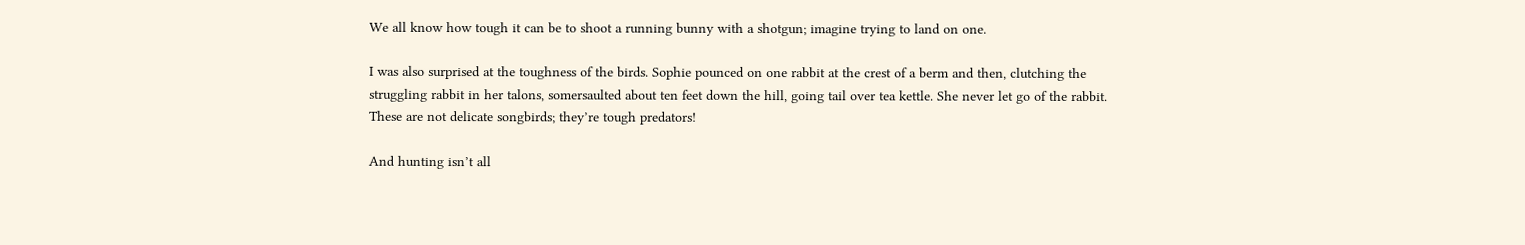We all know how tough it can be to shoot a running bunny with a shotgun; imagine trying to land on one.

I was also surprised at the toughness of the birds. Sophie pounced on one rabbit at the crest of a berm and then, clutching the struggling rabbit in her talons, somersaulted about ten feet down the hill, going tail over tea kettle. She never let go of the rabbit. These are not delicate songbirds; they’re tough predators!

And hunting isn’t all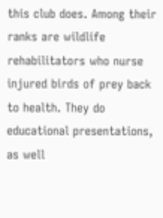this club does. Among their ranks are wildlife rehabilitators who nurse injured birds of prey back to health. They do educational presentations, as well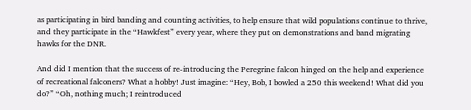as participating in bird banding and counting activities, to help ensure that wild populations continue to thrive, and they participate in the “Hawkfest” every year, where they put on demonstrations and band migrating hawks for the DNR.

And did I mention that the success of re-introducing the Peregrine falcon hinged on the help and experience of recreational falconers? What a hobby! Just imagine: “Hey, Bob, I bowled a 250 this weekend! What did you do?” “Oh, nothing much; I reintroduced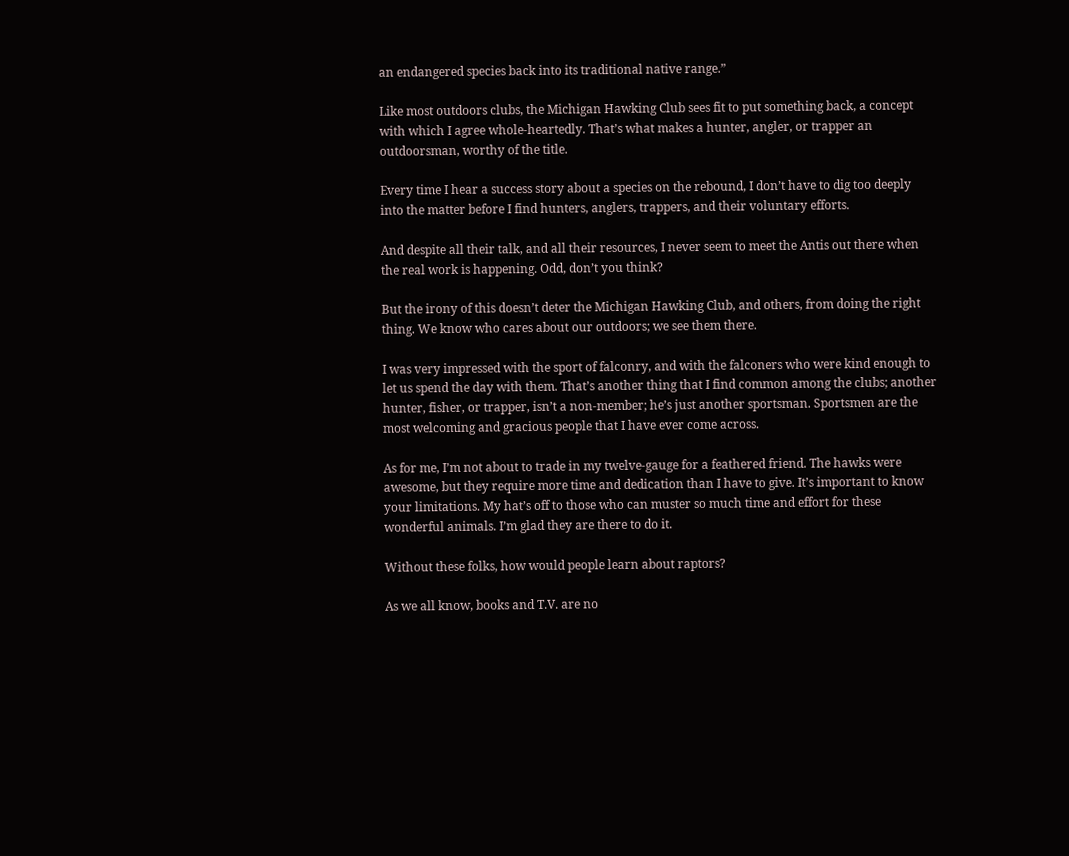an endangered species back into its traditional native range.”

Like most outdoors clubs, the Michigan Hawking Club sees fit to put something back, a concept with which I agree whole-heartedly. That’s what makes a hunter, angler, or trapper an outdoorsman, worthy of the title.

Every time I hear a success story about a species on the rebound, I don’t have to dig too deeply into the matter before I find hunters, anglers, trappers, and their voluntary efforts.

And despite all their talk, and all their resources, I never seem to meet the Antis out there when the real work is happening. Odd, don’t you think?

But the irony of this doesn’t deter the Michigan Hawking Club, and others, from doing the right thing. We know who cares about our outdoors; we see them there.

I was very impressed with the sport of falconry, and with the falconers who were kind enough to let us spend the day with them. That’s another thing that I find common among the clubs; another hunter, fisher, or trapper, isn’t a non-member; he’s just another sportsman. Sportsmen are the most welcoming and gracious people that I have ever come across.

As for me, I’m not about to trade in my twelve-gauge for a feathered friend. The hawks were awesome, but they require more time and dedication than I have to give. It’s important to know your limitations. My hat’s off to those who can muster so much time and effort for these wonderful animals. I’m glad they are there to do it.

Without these folks, how would people learn about raptors?

As we all know, books and T.V. are no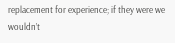replacement for experience; if they were we wouldn’t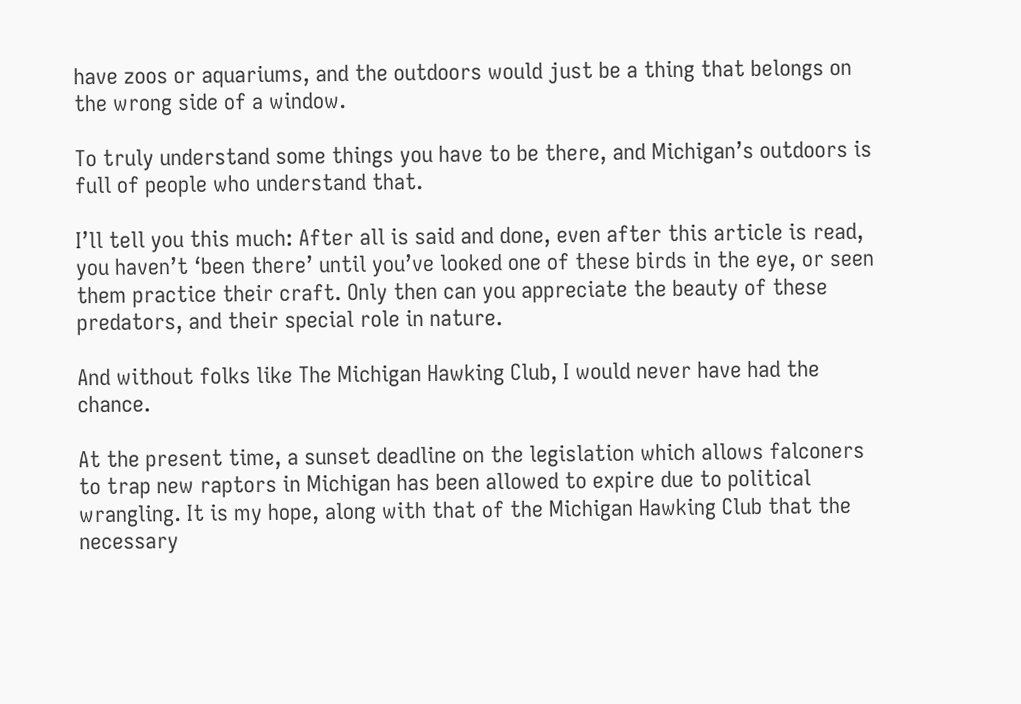have zoos or aquariums, and the outdoors would just be a thing that belongs on the wrong side of a window.

To truly understand some things you have to be there, and Michigan’s outdoors is full of people who understand that.

I’ll tell you this much: After all is said and done, even after this article is read, you haven’t ‘been there’ until you’ve looked one of these birds in the eye, or seen them practice their craft. Only then can you appreciate the beauty of these predators, and their special role in nature.

And without folks like The Michigan Hawking Club, I would never have had the chance.

At the present time, a sunset deadline on the legislation which allows falconers to trap new raptors in Michigan has been allowed to expire due to political wrangling. It is my hope, along with that of the Michigan Hawking Club that the necessary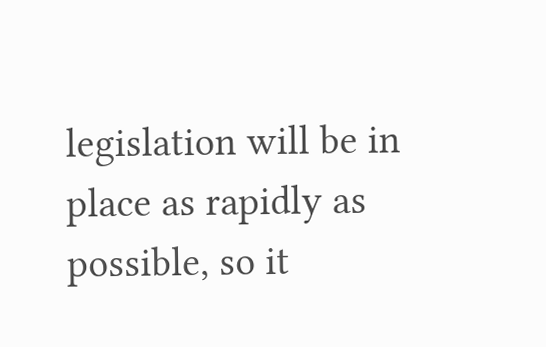legislation will be in place as rapidly as possible, so it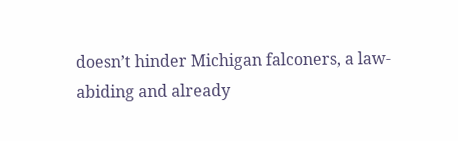doesn’t hinder Michigan falconers, a law-abiding and already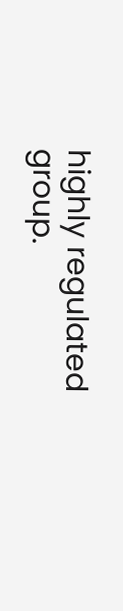highly regulated group.